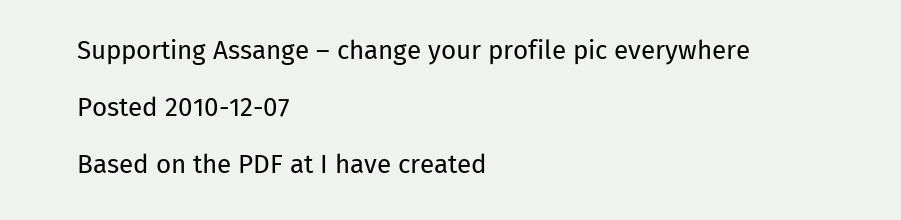Supporting Assange – change your profile pic everywhere

Posted 2010-12-07

Based on the PDF at I have created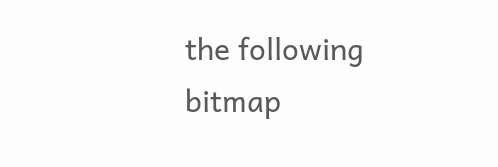the following bitmap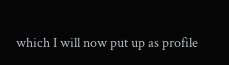which I will now put up as profile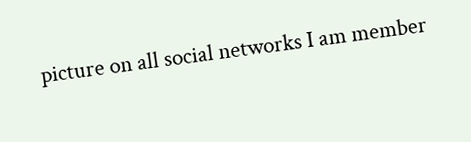picture on all social networks I am member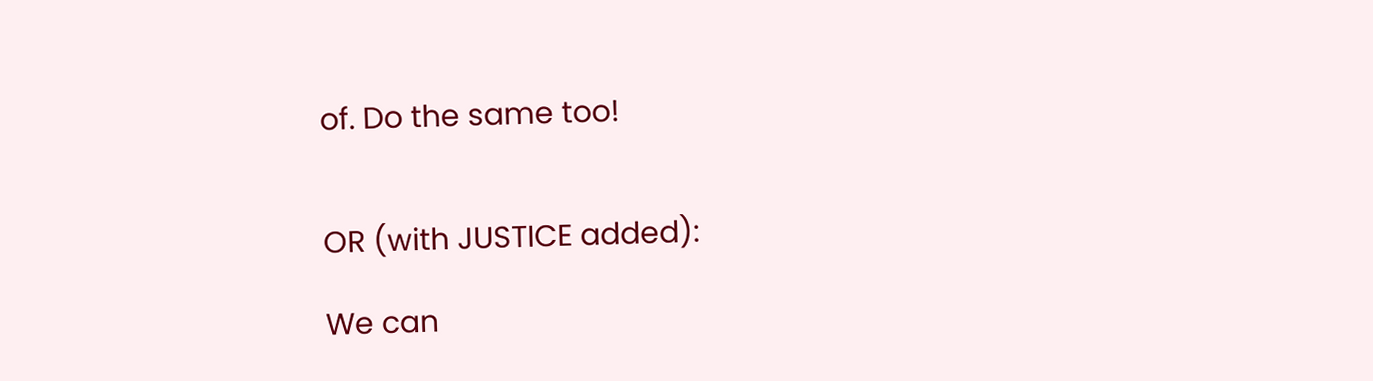of. Do the same too!


OR (with JUSTICE added):

We can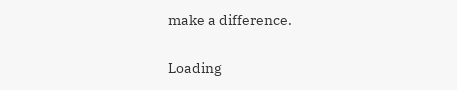make a difference.

Loading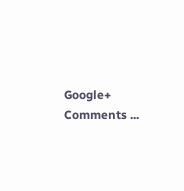Google+ Comments ...